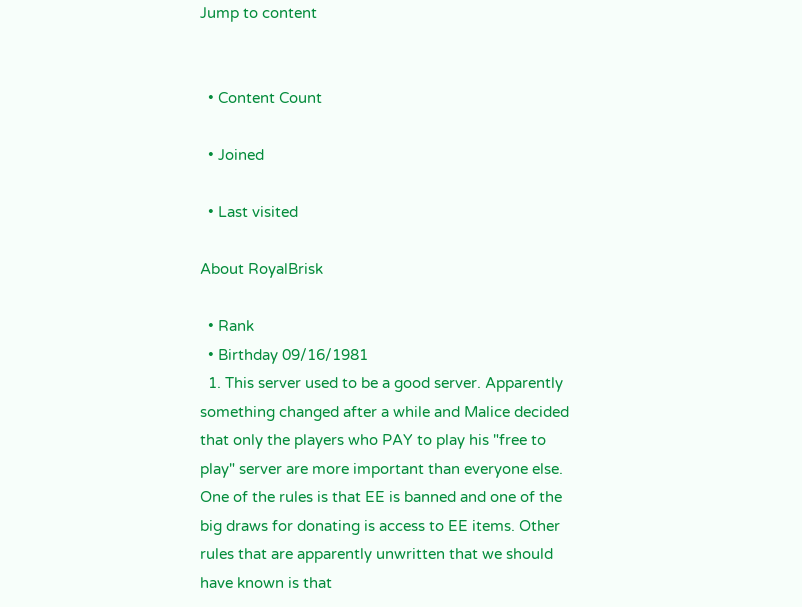Jump to content


  • Content Count

  • Joined

  • Last visited

About RoyalBrisk

  • Rank
  • Birthday 09/16/1981
  1. This server used to be a good server. Apparently something changed after a while and Malice decided that only the players who PAY to play his "free to play" server are more important than everyone else. One of the rules is that EE is banned and one of the big draws for donating is access to EE items. Other rules that are apparently unwritten that we should have known is that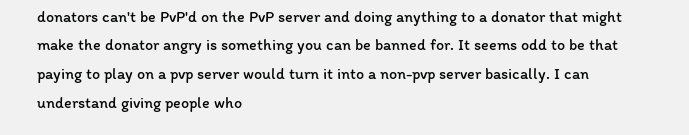donators can't be PvP'd on the PvP server and doing anything to a donator that might make the donator angry is something you can be banned for. It seems odd to be that paying to play on a pvp server would turn it into a non-pvp server basically. I can understand giving people who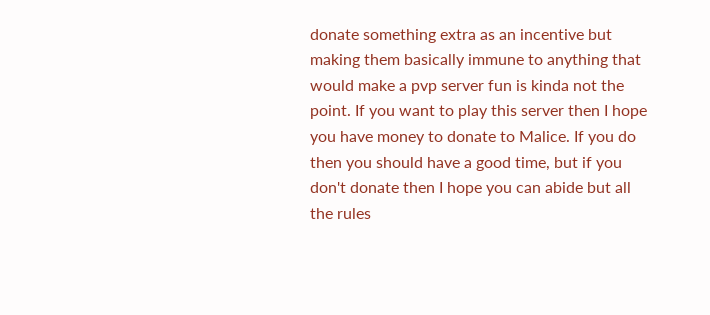donate something extra as an incentive but making them basically immune to anything that would make a pvp server fun is kinda not the point. If you want to play this server then I hope you have money to donate to Malice. If you do then you should have a good time, but if you don't donate then I hope you can abide but all the rules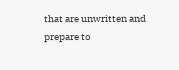that are unwritten and prepare to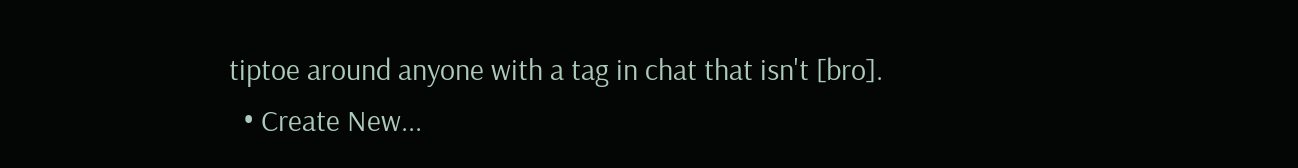tiptoe around anyone with a tag in chat that isn't [bro].
  • Create New...